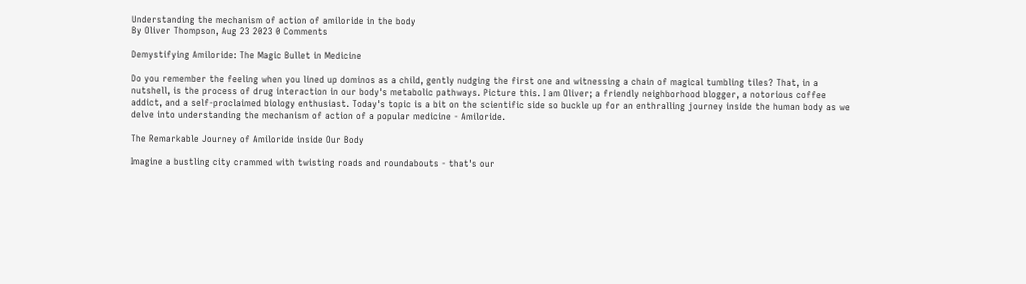Understanding the mechanism of action of amiloride in the body
By Oliver Thompson, Aug 23 2023 0 Comments

Demystifying Amiloride: The Magic Bullet in Medicine

Do you remember the feeling when you lined up dominos as a child, gently nudging the first one and witnessing a chain of magical tumbling tiles? That, in a nutshell, is the process of drug interaction in our body's metabolic pathways. Picture this. I am Oliver; a friendly neighborhood blogger, a notorious coffee addict, and a self-proclaimed biology enthusiast. Today's topic is a bit on the scientific side so buckle up for an enthralling journey inside the human body as we delve into understanding the mechanism of action of a popular medicine - Amiloride.

The Remarkable Journey of Amiloride inside Our Body

Imagine a bustling city crammed with twisting roads and roundabouts - that's our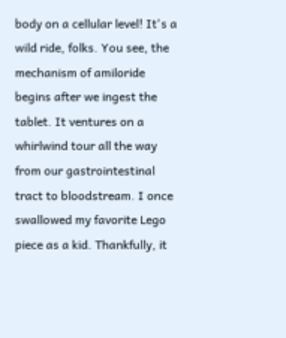body on a cellular level! It's a wild ride, folks. You see, the mechanism of amiloride begins after we ingest the tablet. It ventures on a whirlwind tour all the way from our gastrointestinal tract to bloodstream. I once swallowed my favorite Lego piece as a kid. Thankfully, it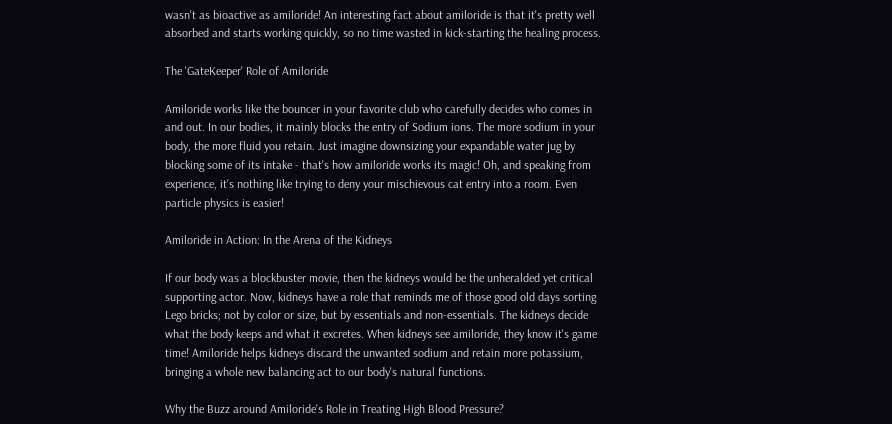wasn't as bioactive as amiloride! An interesting fact about amiloride is that it's pretty well absorbed and starts working quickly, so no time wasted in kick-starting the healing process.

The 'GateKeeper' Role of Amiloride

Amiloride works like the bouncer in your favorite club who carefully decides who comes in and out. In our bodies, it mainly blocks the entry of Sodium ions. The more sodium in your body, the more fluid you retain. Just imagine downsizing your expandable water jug by blocking some of its intake - that's how amiloride works its magic! Oh, and speaking from experience, it's nothing like trying to deny your mischievous cat entry into a room. Even particle physics is easier!

Amiloride in Action: In the Arena of the Kidneys

If our body was a blockbuster movie, then the kidneys would be the unheralded yet critical supporting actor. Now, kidneys have a role that reminds me of those good old days sorting Lego bricks; not by color or size, but by essentials and non-essentials. The kidneys decide what the body keeps and what it excretes. When kidneys see amiloride, they know it's game time! Amiloride helps kidneys discard the unwanted sodium and retain more potassium, bringing a whole new balancing act to our body's natural functions.

Why the Buzz around Amiloride's Role in Treating High Blood Pressure?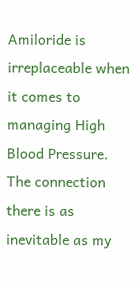Amiloride is irreplaceable when it comes to managing High Blood Pressure. The connection there is as inevitable as my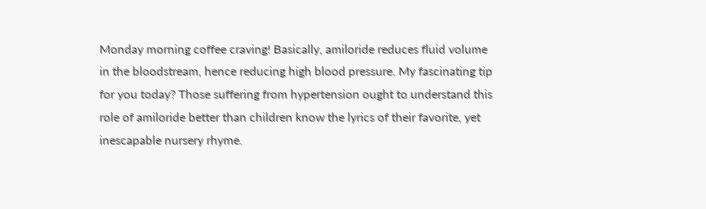Monday morning coffee craving! Basically, amiloride reduces fluid volume in the bloodstream, hence reducing high blood pressure. My fascinating tip for you today? Those suffering from hypertension ought to understand this role of amiloride better than children know the lyrics of their favorite, yet inescapable nursery rhyme.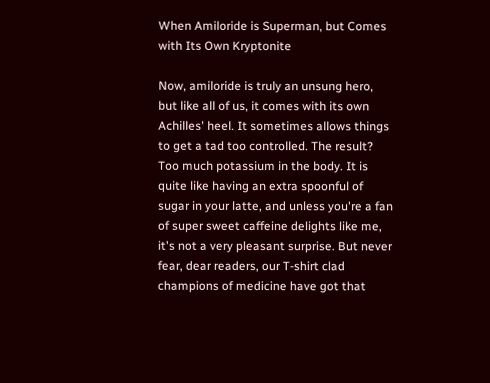When Amiloride is Superman, but Comes with Its Own Kryptonite

Now, amiloride is truly an unsung hero, but like all of us, it comes with its own Achilles' heel. It sometimes allows things to get a tad too controlled. The result? Too much potassium in the body. It is quite like having an extra spoonful of sugar in your latte, and unless you're a fan of super sweet caffeine delights like me, it's not a very pleasant surprise. But never fear, dear readers, our T-shirt clad champions of medicine have got that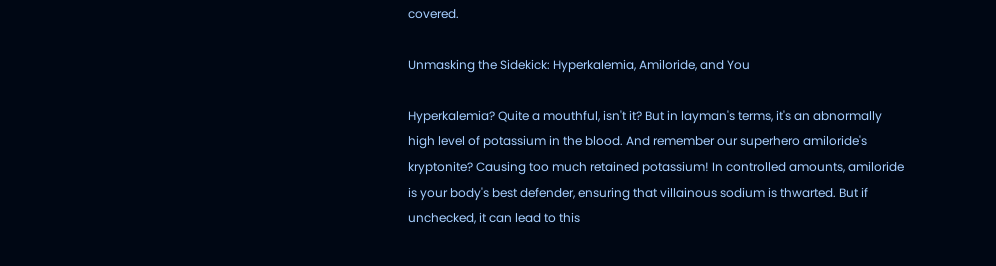covered.

Unmasking the Sidekick: Hyperkalemia, Amiloride, and You

Hyperkalemia? Quite a mouthful, isn't it? But in layman's terms, it's an abnormally high level of potassium in the blood. And remember our superhero amiloride's kryptonite? Causing too much retained potassium! In controlled amounts, amiloride is your body's best defender, ensuring that villainous sodium is thwarted. But if unchecked, it can lead to this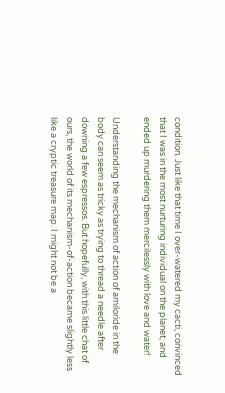condition. Just like that time I over-watered my cacti, convinced that I was in the most nurturing individual on the planet, and ended up murdering them mercilessly with love and water!

Understanding the mechanism of action of amiloride in the body can seem as tricky as trying to thread a needle after downing a few espressos. But hopefully, with this little chat of ours, the world of its mechanism-of-action became slightly less like a cryptic treasure map. I might not be a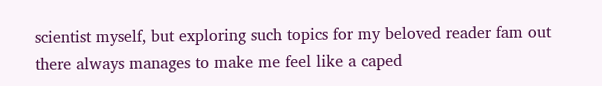scientist myself, but exploring such topics for my beloved reader fam out there always manages to make me feel like a caped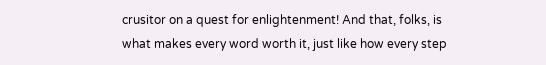crusitor on a quest for enlightenment! And that, folks, is what makes every word worth it, just like how every step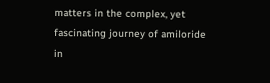matters in the complex, yet fascinating journey of amiloride in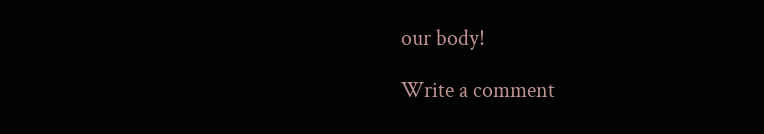our body!

Write a comment